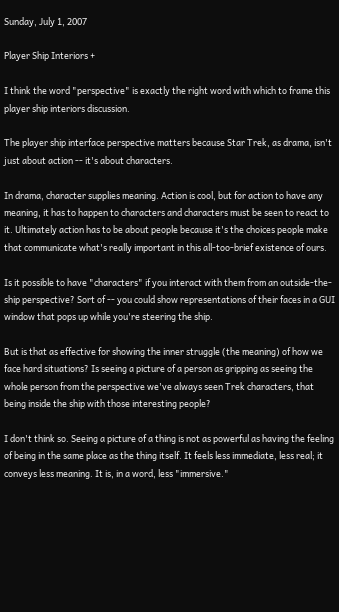Sunday, July 1, 2007

Player Ship Interiors +

I think the word "perspective" is exactly the right word with which to frame this player ship interiors discussion.

The player ship interface perspective matters because Star Trek, as drama, isn't just about action -- it's about characters.

In drama, character supplies meaning. Action is cool, but for action to have any meaning, it has to happen to characters and characters must be seen to react to it. Ultimately action has to be about people because it's the choices people make that communicate what's really important in this all-too-brief existence of ours.

Is it possible to have "characters" if you interact with them from an outside-the-ship perspective? Sort of -- you could show representations of their faces in a GUI window that pops up while you're steering the ship.

But is that as effective for showing the inner struggle (the meaning) of how we face hard situations? Is seeing a picture of a person as gripping as seeing the whole person from the perspective we've always seen Trek characters, that being inside the ship with those interesting people?

I don't think so. Seeing a picture of a thing is not as powerful as having the feeling of being in the same place as the thing itself. It feels less immediate, less real; it conveys less meaning. It is, in a word, less "immersive."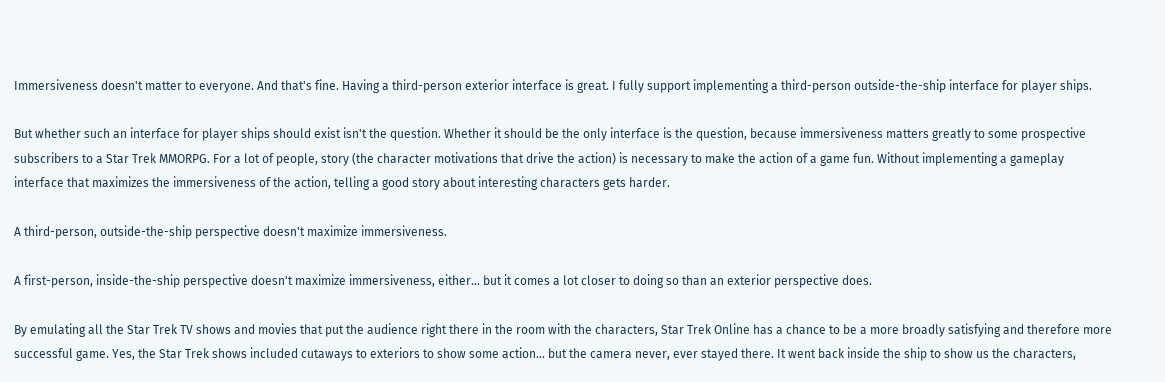Immersiveness doesn't matter to everyone. And that's fine. Having a third-person exterior interface is great. I fully support implementing a third-person outside-the-ship interface for player ships.

But whether such an interface for player ships should exist isn't the question. Whether it should be the only interface is the question, because immersiveness matters greatly to some prospective subscribers to a Star Trek MMORPG. For a lot of people, story (the character motivations that drive the action) is necessary to make the action of a game fun. Without implementing a gameplay interface that maximizes the immersiveness of the action, telling a good story about interesting characters gets harder.

A third-person, outside-the-ship perspective doesn't maximize immersiveness.

A first-person, inside-the-ship perspective doesn't maximize immersiveness, either... but it comes a lot closer to doing so than an exterior perspective does.

By emulating all the Star Trek TV shows and movies that put the audience right there in the room with the characters, Star Trek Online has a chance to be a more broadly satisfying and therefore more successful game. Yes, the Star Trek shows included cutaways to exteriors to show some action... but the camera never, ever stayed there. It went back inside the ship to show us the characters,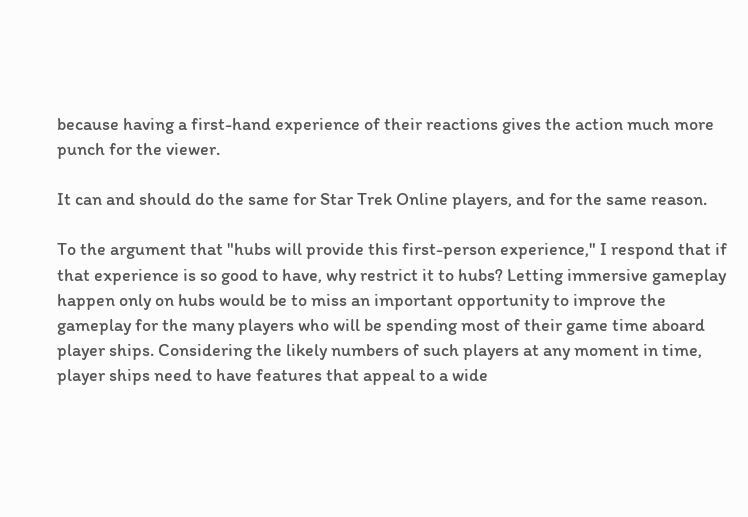because having a first-hand experience of their reactions gives the action much more punch for the viewer.

It can and should do the same for Star Trek Online players, and for the same reason.

To the argument that "hubs will provide this first-person experience," I respond that if that experience is so good to have, why restrict it to hubs? Letting immersive gameplay happen only on hubs would be to miss an important opportunity to improve the gameplay for the many players who will be spending most of their game time aboard player ships. Considering the likely numbers of such players at any moment in time, player ships need to have features that appeal to a wide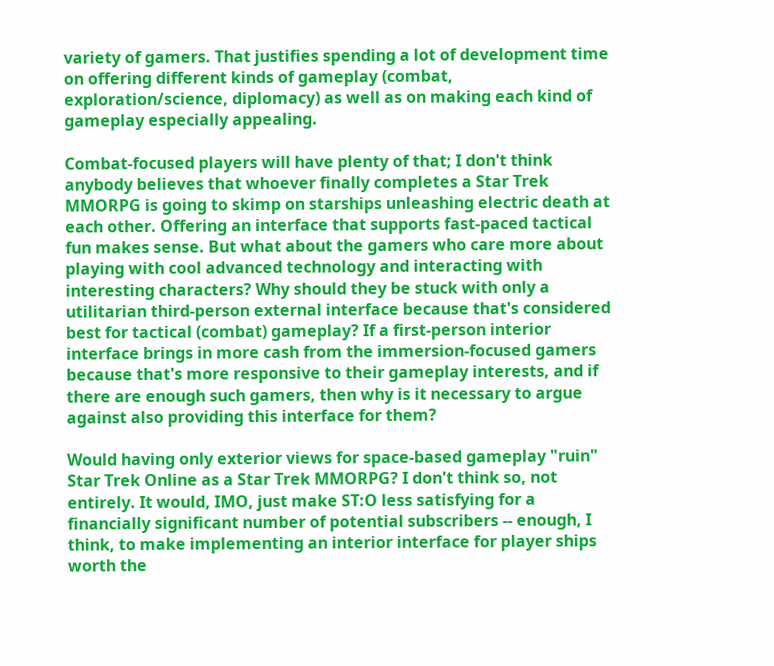variety of gamers. That justifies spending a lot of development time on offering different kinds of gameplay (combat, exploration/science, diplomacy) as well as on making each kind of gameplay especially appealing.

Combat-focused players will have plenty of that; I don't think anybody believes that whoever finally completes a Star Trek MMORPG is going to skimp on starships unleashing electric death at each other. Offering an interface that supports fast-paced tactical fun makes sense. But what about the gamers who care more about playing with cool advanced technology and interacting with interesting characters? Why should they be stuck with only a utilitarian third-person external interface because that's considered best for tactical (combat) gameplay? If a first-person interior interface brings in more cash from the immersion-focused gamers because that's more responsive to their gameplay interests, and if there are enough such gamers, then why is it necessary to argue against also providing this interface for them?

Would having only exterior views for space-based gameplay "ruin" Star Trek Online as a Star Trek MMORPG? I don't think so, not entirely. It would, IMO, just make ST:O less satisfying for a financially significant number of potential subscribers -- enough, I think, to make implementing an interior interface for player ships worth the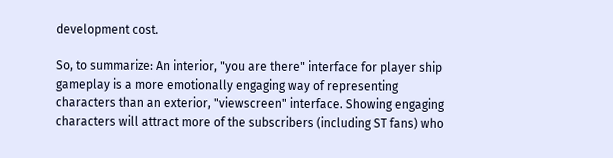development cost.

So, to summarize: An interior, "you are there" interface for player ship gameplay is a more emotionally engaging way of representing characters than an exterior, "viewscreen" interface. Showing engaging characters will attract more of the subscribers (including ST fans) who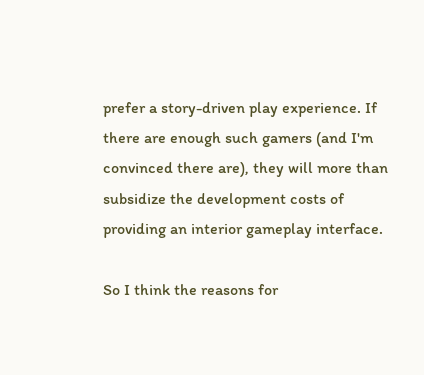prefer a story-driven play experience. If there are enough such gamers (and I'm convinced there are), they will more than subsidize the development costs of providing an interior gameplay interface.

So I think the reasons for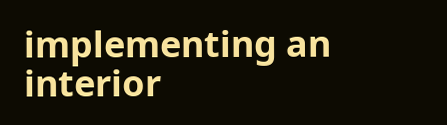implementing an interior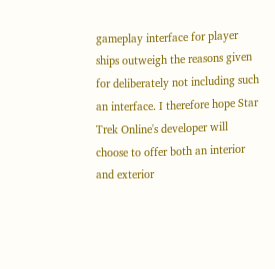gameplay interface for player ships outweigh the reasons given for deliberately not including such an interface. I therefore hope Star Trek Online's developer will choose to offer both an interior and exterior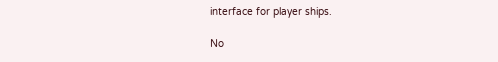interface for player ships.

No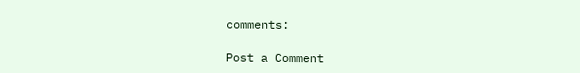comments:

Post a Comment